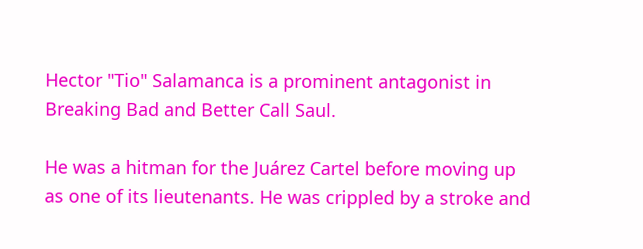Hector "Tio" Salamanca is a prominent antagonist in Breaking Bad and Better Call Saul.

He was a hitman for the Juárez Cartel before moving up as one of its lieutenants. He was crippled by a stroke and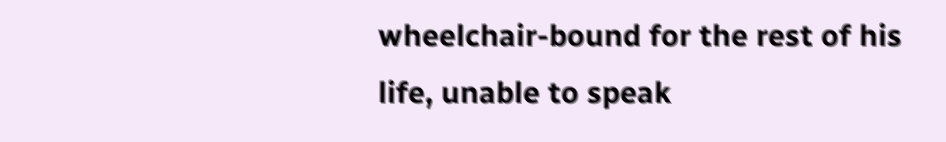wheelchair-bound for the rest of his life, unable to speak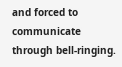and forced to communicate through bell-ringing.